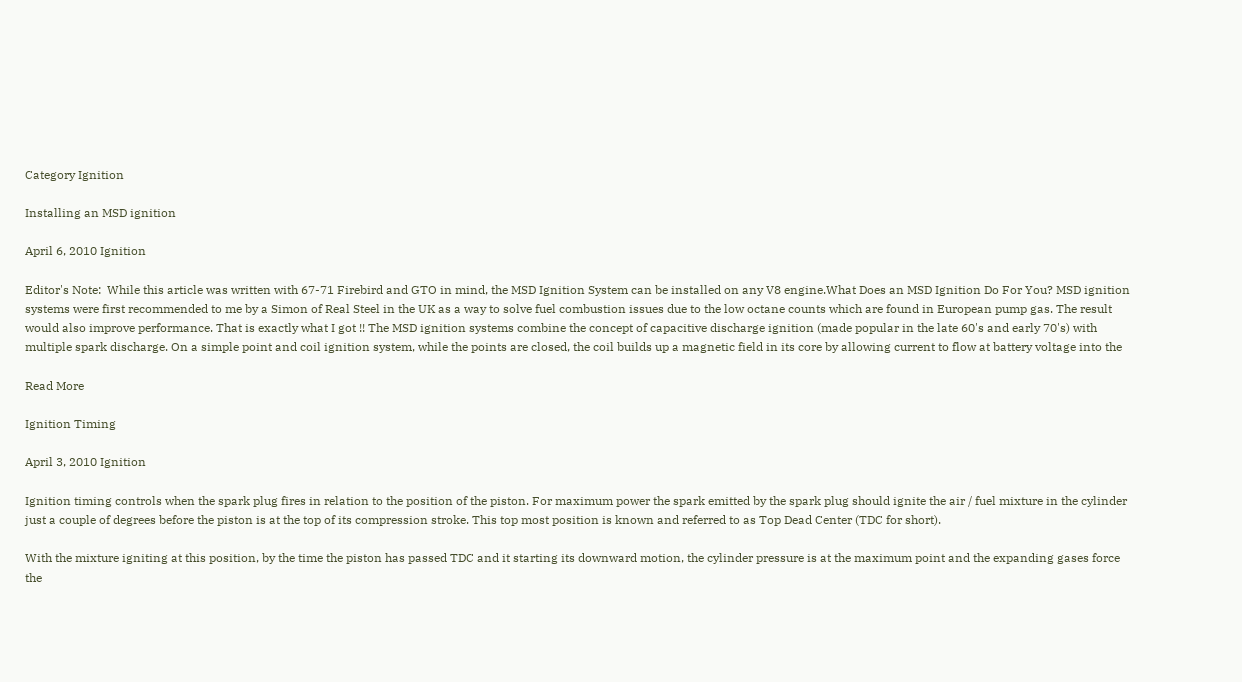Category Ignition

Installing an MSD ignition

April 6, 2010 Ignition

Editor's Note:  While this article was written with 67-71 Firebird and GTO in mind, the MSD Ignition System can be installed on any V8 engine.What Does an MSD Ignition Do For You? MSD ignition systems were first recommended to me by a Simon of Real Steel in the UK as a way to solve fuel combustion issues due to the low octane counts which are found in European pump gas. The result would also improve performance. That is exactly what I got !! The MSD ignition systems combine the concept of capacitive discharge ignition (made popular in the late 60's and early 70's) with multiple spark discharge. On a simple point and coil ignition system, while the points are closed, the coil builds up a magnetic field in its core by allowing current to flow at battery voltage into the

Read More

Ignition Timing

April 3, 2010 Ignition

Ignition timing controls when the spark plug fires in relation to the position of the piston. For maximum power the spark emitted by the spark plug should ignite the air / fuel mixture in the cylinder just a couple of degrees before the piston is at the top of its compression stroke. This top most position is known and referred to as Top Dead Center (TDC for short).

With the mixture igniting at this position, by the time the piston has passed TDC and it starting its downward motion, the cylinder pressure is at the maximum point and the expanding gases force the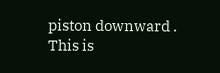piston downward . This is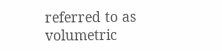referred to as volumetric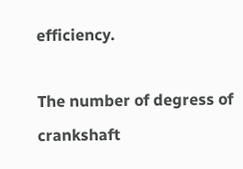efficiency.

The number of degress of crankshaft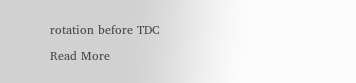rotation before TDC

Read More